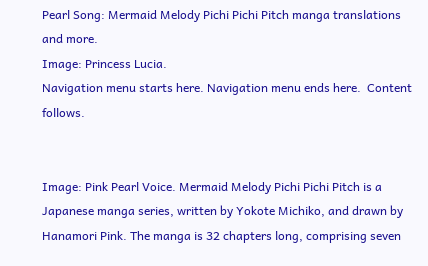Pearl Song: Mermaid Melody Pichi Pichi Pitch manga translations and more.
Image: Princess Lucia.
Navigation menu starts here. Navigation menu ends here.  Content follows.


Image: Pink Pearl Voice. Mermaid Melody Pichi Pichi Pitch is a Japanese manga series, written by Yokote Michiko, and drawn by Hanamori Pink. The manga is 32 chapters long, comprising seven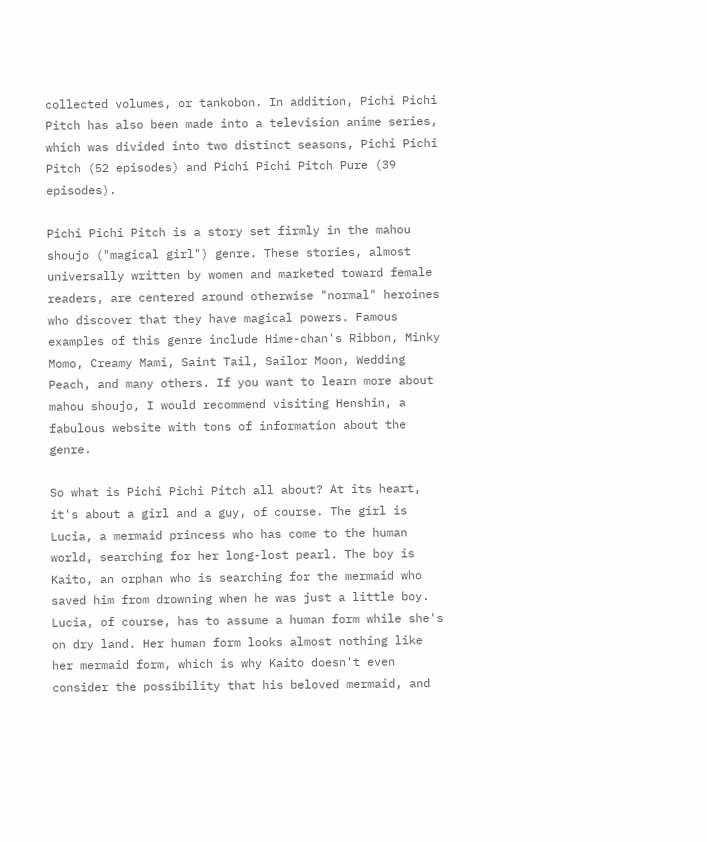collected volumes, or tankobon. In addition, Pichi Pichi Pitch has also been made into a television anime series, which was divided into two distinct seasons, Pichi Pichi Pitch (52 episodes) and Pichi Pichi Pitch Pure (39 episodes).

Pichi Pichi Pitch is a story set firmly in the mahou shoujo ("magical girl") genre. These stories, almost universally written by women and marketed toward female readers, are centered around otherwise "normal" heroines who discover that they have magical powers. Famous examples of this genre include Hime-chan's Ribbon, Minky Momo, Creamy Mami, Saint Tail, Sailor Moon, Wedding Peach, and many others. If you want to learn more about mahou shoujo, I would recommend visiting Henshin, a fabulous website with tons of information about the genre.

So what is Pichi Pichi Pitch all about? At its heart, it's about a girl and a guy, of course. The girl is Lucia, a mermaid princess who has come to the human world, searching for her long-lost pearl. The boy is Kaito, an orphan who is searching for the mermaid who saved him from drowning when he was just a little boy. Lucia, of course, has to assume a human form while she's on dry land. Her human form looks almost nothing like her mermaid form, which is why Kaito doesn't even consider the possibility that his beloved mermaid, and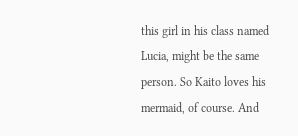this girl in his class named Lucia, might be the same person. So Kaito loves his mermaid, of course. And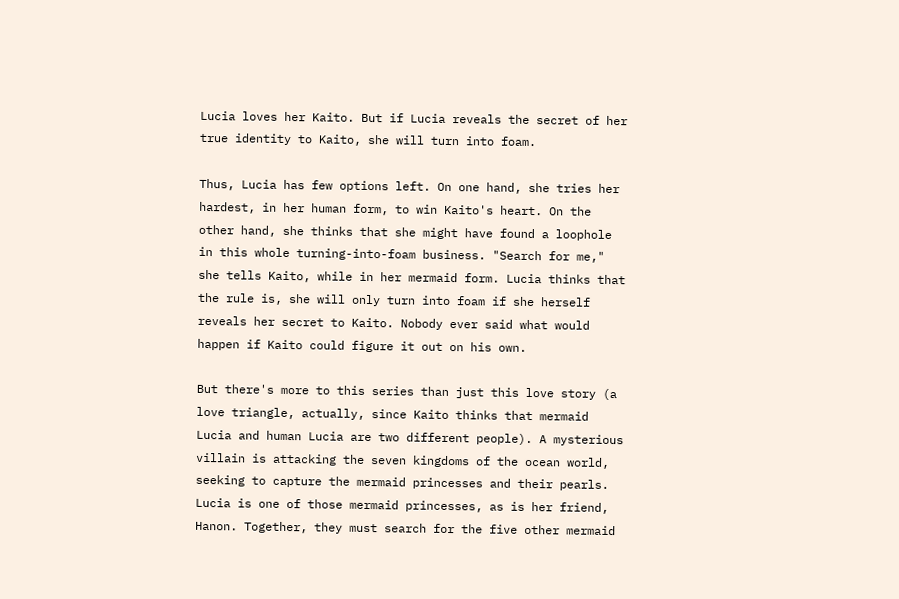Lucia loves her Kaito. But if Lucia reveals the secret of her true identity to Kaito, she will turn into foam.

Thus, Lucia has few options left. On one hand, she tries her hardest, in her human form, to win Kaito's heart. On the other hand, she thinks that she might have found a loophole in this whole turning-into-foam business. "Search for me," she tells Kaito, while in her mermaid form. Lucia thinks that the rule is, she will only turn into foam if she herself reveals her secret to Kaito. Nobody ever said what would happen if Kaito could figure it out on his own.

But there's more to this series than just this love story (a love triangle, actually, since Kaito thinks that mermaid Lucia and human Lucia are two different people). A mysterious villain is attacking the seven kingdoms of the ocean world, seeking to capture the mermaid princesses and their pearls. Lucia is one of those mermaid princesses, as is her friend, Hanon. Together, they must search for the five other mermaid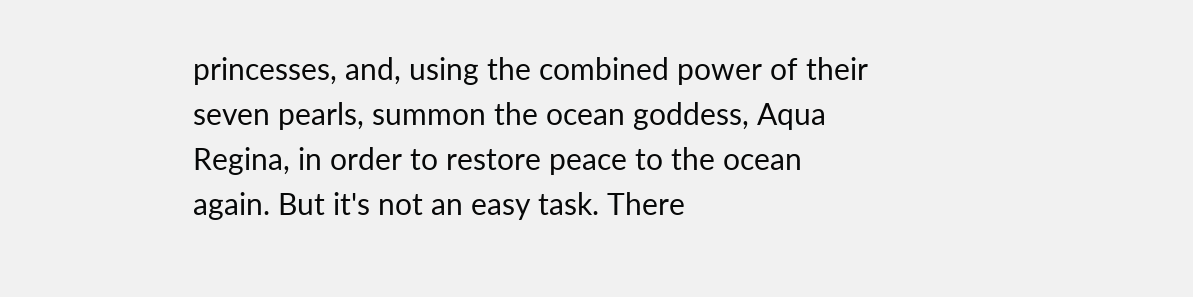princesses, and, using the combined power of their seven pearls, summon the ocean goddess, Aqua Regina, in order to restore peace to the ocean again. But it's not an easy task. There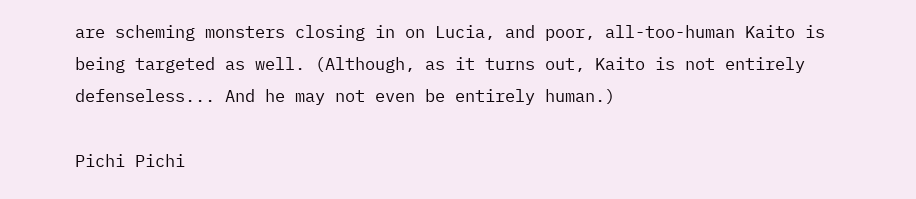are scheming monsters closing in on Lucia, and poor, all-too-human Kaito is being targeted as well. (Although, as it turns out, Kaito is not entirely defenseless... And he may not even be entirely human.)

Pichi Pichi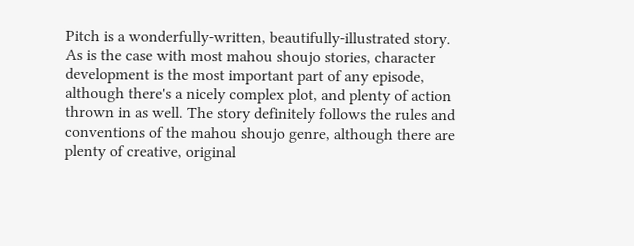Pitch is a wonderfully-written, beautifully-illustrated story. As is the case with most mahou shoujo stories, character development is the most important part of any episode, although there's a nicely complex plot, and plenty of action thrown in as well. The story definitely follows the rules and conventions of the mahou shoujo genre, although there are plenty of creative, original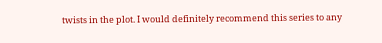twists in the plot. I would definitely recommend this series to any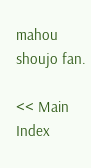mahou shoujo fan.

<< Main Index